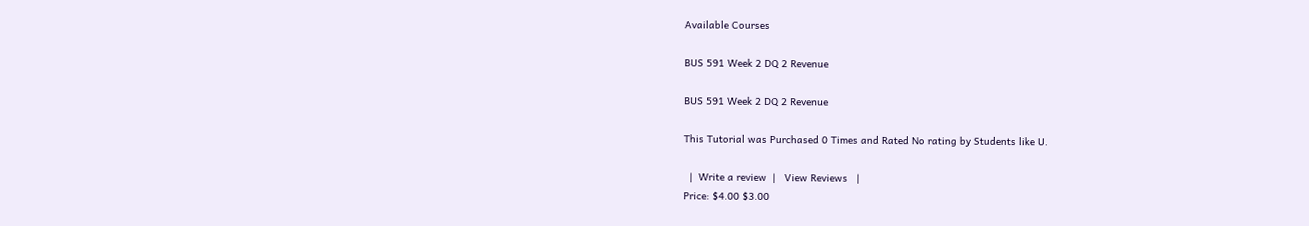Available Courses

BUS 591 Week 2 DQ 2 Revenue

BUS 591 Week 2 DQ 2 Revenue

This Tutorial was Purchased 0 Times and Rated No rating by Students like U.

  |  Write a review  |   View Reviews   |
Price: $4.00 $3.00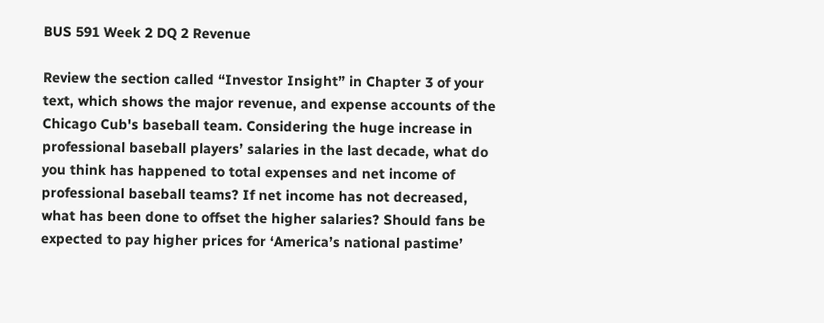BUS 591 Week 2 DQ 2 Revenue

Review the section called “Investor Insight” in Chapter 3 of your text, which shows the major revenue, and expense accounts of the Chicago Cub's baseball team. Considering the huge increase in professional baseball players’ salaries in the last decade, what do you think has happened to total expenses and net income of professional baseball teams? If net income has not decreased, what has been done to offset the higher salaries? Should fans be expected to pay higher prices for ‘America’s national pastime’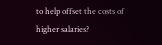to help offset the costs of higher salaries?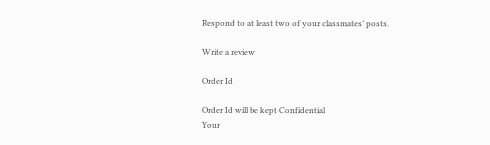Respond to at least two of your classmates’ posts.

Write a review

Order Id

Order Id will be kept Confidential
Your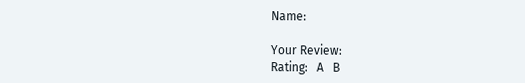Name:

Your Review:
Rating:   A   B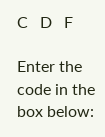C   D   F

Enter the code in the box below: